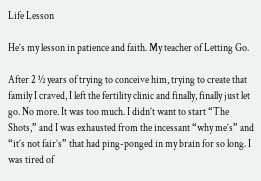Life Lesson

He’s my lesson in patience and faith. My teacher of Letting Go.

After 2 ½ years of trying to conceive him, trying to create that family I craved, I left the fertility clinic and finally, finally just let go. No more. It was too much. I didn’t want to start “The Shots,” and I was exhausted from the incessant “why me’s” and “it’s not fair’s” that had ping-ponged in my brain for so long. I was tired of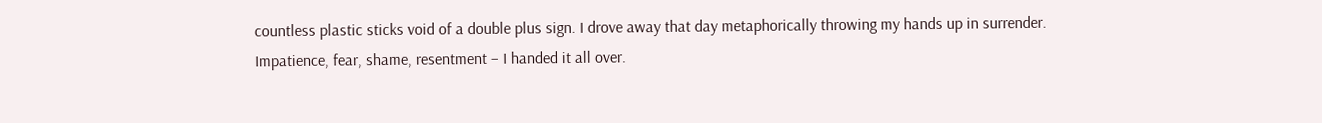countless plastic sticks void of a double plus sign. I drove away that day metaphorically throwing my hands up in surrender. Impatience, fear, shame, resentment – I handed it all over.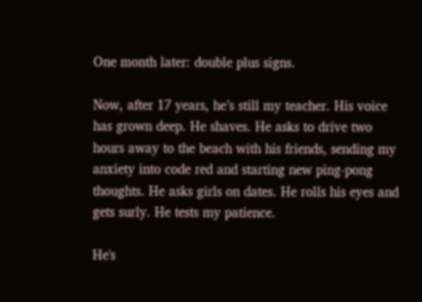One month later: double plus signs.

Now, after 17 years, he’s still my teacher. His voice has grown deep. He shaves. He asks to drive two hours away to the beach with his friends, sending my anxiety into code red and starting new ping-pong thoughts. He asks girls on dates. He rolls his eyes and gets surly. He tests my patience.

He's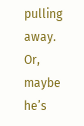pulling away. Or, maybe he’s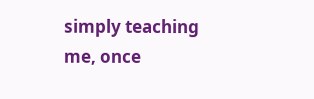simply teaching me, once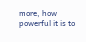more, how powerful it is to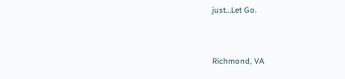just…Let Go.


Richmond, VA